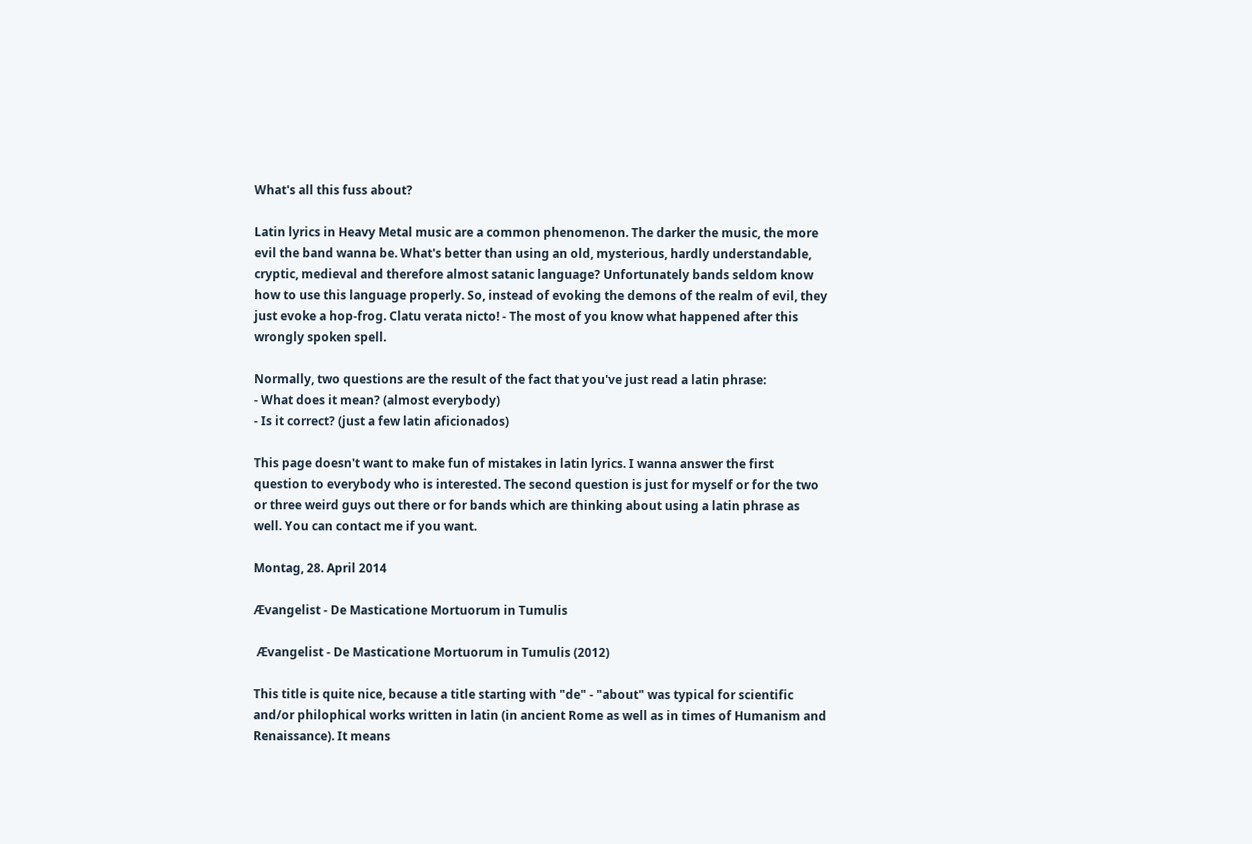What's all this fuss about?

Latin lyrics in Heavy Metal music are a common phenomenon. The darker the music, the more evil the band wanna be. What's better than using an old, mysterious, hardly understandable, cryptic, medieval and therefore almost satanic language? Unfortunately bands seldom know how to use this language properly. So, instead of evoking the demons of the realm of evil, they just evoke a hop-frog. Clatu verata nicto! - The most of you know what happened after this wrongly spoken spell.

Normally, two questions are the result of the fact that you've just read a latin phrase:
- What does it mean? (almost everybody)
- Is it correct? (just a few latin aficionados)

This page doesn't want to make fun of mistakes in latin lyrics. I wanna answer the first question to everybody who is interested. The second question is just for myself or for the two or three weird guys out there or for bands which are thinking about using a latin phrase as well. You can contact me if you want.

Montag, 28. April 2014

Ævangelist - De Masticatione Mortuorum in Tumulis

 Ævangelist - De Masticatione Mortuorum in Tumulis (2012)

This title is quite nice, because a title starting with "de" - "about" was typical for scientific and/or philophical works written in latin (in ancient Rome as well as in times of Humanism and Renaissance). It means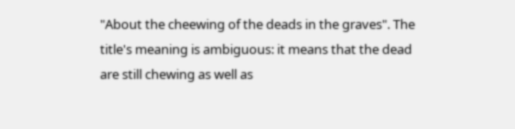"About the cheewing of the deads in the graves". The title's meaning is ambiguous: it means that the dead are still chewing as well as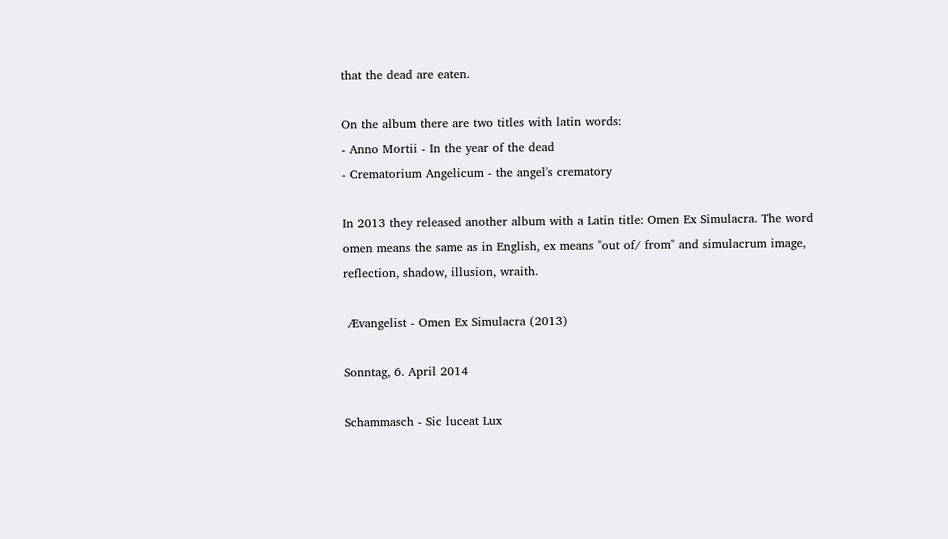that the dead are eaten.

On the album there are two titles with latin words:
- Anno Mortii - In the year of the dead
- Crematorium Angelicum - the angel's crematory

In 2013 they released another album with a Latin title: Omen Ex Simulacra. The word omen means the same as in English, ex means "out of/ from" and simulacrum image, reflection, shadow, illusion, wraith.

 Ævangelist - Omen Ex Simulacra (2013)

Sonntag, 6. April 2014

Schammasch - Sic luceat Lux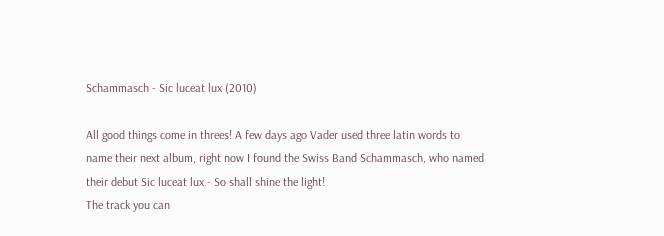Schammasch - Sic luceat lux (2010)

All good things come in threes! A few days ago Vader used three latin words to name their next album, right now I found the Swiss Band Schammasch, who named their debut Sic luceat lux - So shall shine the light!
The track you can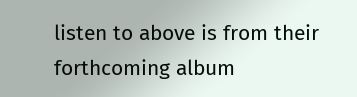listen to above is from their forthcoming album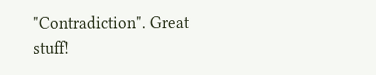"Contradiction". Great stuff!